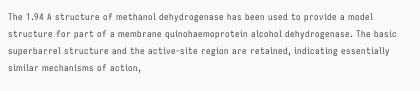The 1.94 A structure of methanol dehydrogenase has been used to provide a model structure for part of a membrane quinohaemoprotein alcohol dehydrogenase. The basic superbarrel structure and the active-site region are retained, indicating essentially similar mechanisms of action,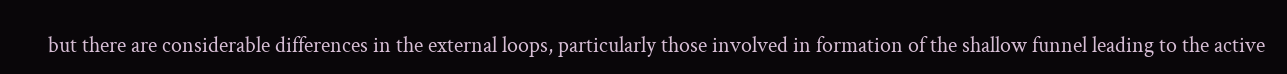but there are considerable differences in the external loops, particularly those involved in formation of the shallow funnel leading to the active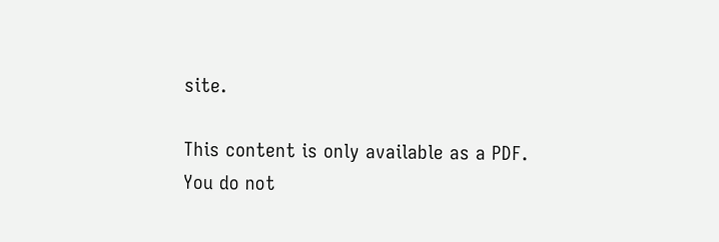site.

This content is only available as a PDF.
You do not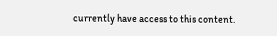currently have access to this content.